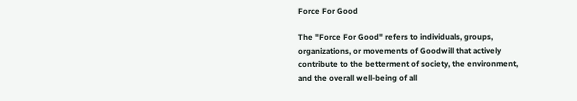Force For Good

The "Force For Good" refers to individuals, groups, organizations, or movements of Goodwill that actively contribute to the betterment of society, the environment, and the overall well-being of all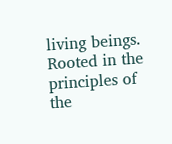living beings. Rooted in the principles of the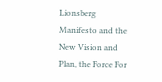Lionsberg Manifesto and the New Vision and Plan, the Force For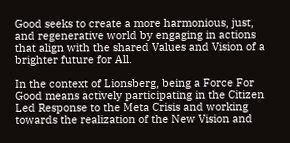Good seeks to create a more harmonious, just, and regenerative world by engaging in actions that align with the shared Values and Vision of a brighter future for All.

In the context of Lionsberg, being a Force For Good means actively participating in the Citizen Led Response to the Meta Crisis and working towards the realization of the New Vision and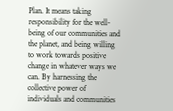Plan. It means taking responsibility for the well-being of our communities and the planet, and being willing to work towards positive change in whatever ways we can. By harnessing the collective power of individuals and communities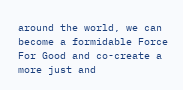around the world, we can become a formidable Force For Good and co-create a more just and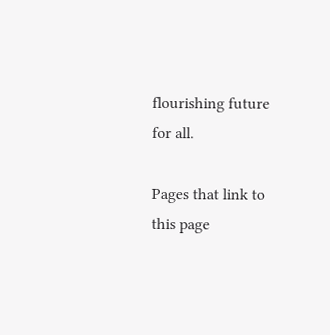flourishing future for all.

Pages that link to this page